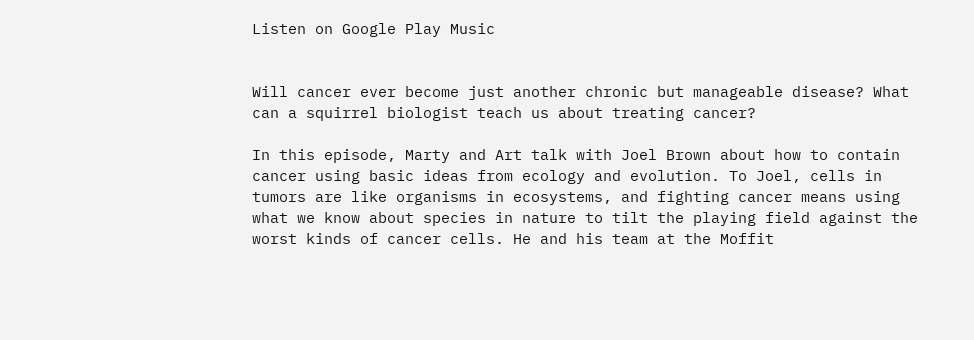Listen on Google Play Music


Will cancer ever become just another chronic but manageable disease? What can a squirrel biologist teach us about treating cancer?

In this episode, Marty and Art talk with Joel Brown about how to contain cancer using basic ideas from ecology and evolution. To Joel, cells in tumors are like organisms in ecosystems, and fighting cancer means using what we know about species in nature to tilt the playing field against the worst kinds of cancer cells. He and his team at the Moffit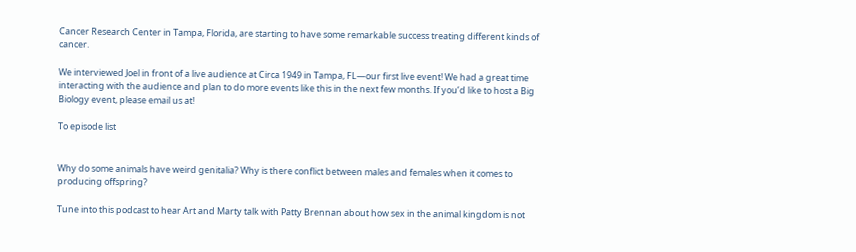Cancer Research Center in Tampa, Florida, are starting to have some remarkable success treating different kinds of cancer.

We interviewed Joel in front of a live audience at Circa 1949 in Tampa, FL—our first live event! We had a great time interacting with the audience and plan to do more events like this in the next few months. If you’d like to host a Big Biology event, please email us at!

To episode list


Why do some animals have weird genitalia? Why is there conflict between males and females when it comes to producing offspring?

Tune into this podcast to hear Art and Marty talk with Patty Brennan about how sex in the animal kingdom is not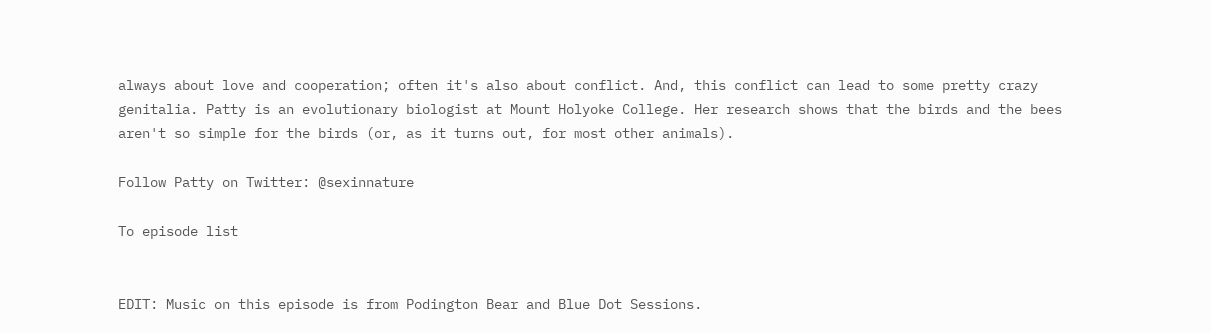always about love and cooperation; often it's also about conflict. And, this conflict can lead to some pretty crazy genitalia. Patty is an evolutionary biologist at Mount Holyoke College. Her research shows that the birds and the bees aren't so simple for the birds (or, as it turns out, for most other animals).

Follow Patty on Twitter: @sexinnature

To episode list


EDIT: Music on this episode is from Podington Bear and Blue Dot Sessions.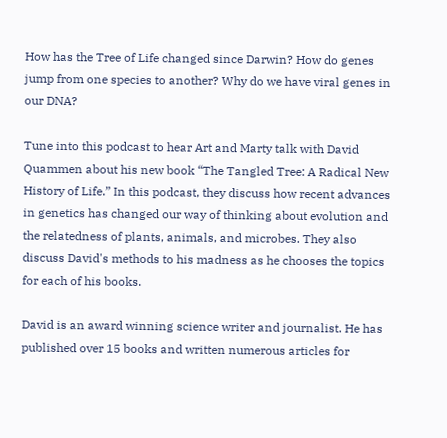How has the Tree of Life changed since Darwin? How do genes jump from one species to another? Why do we have viral genes in our DNA?

Tune into this podcast to hear Art and Marty talk with David Quammen about his new book “The Tangled Tree: A Radical New History of Life.” In this podcast, they discuss how recent advances in genetics has changed our way of thinking about evolution and the relatedness of plants, animals, and microbes. They also discuss David's methods to his madness as he chooses the topics for each of his books.

David is an award winning science writer and journalist. He has published over 15 books and written numerous articles for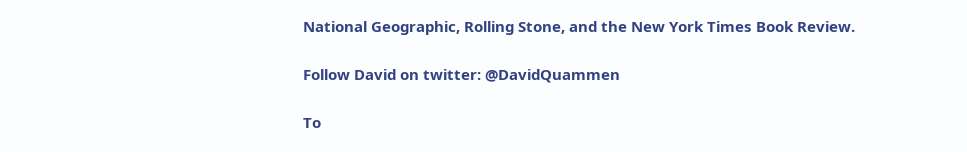National Geographic, Rolling Stone, and the New York Times Book Review.

Follow David on twitter: @DavidQuammen

To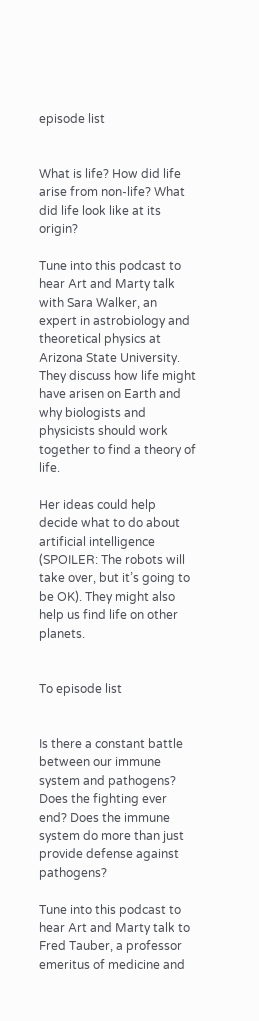episode list


What is life? How did life arise from non-life? What did life look like at its origin?

Tune into this podcast to hear Art and Marty talk with Sara Walker, an expert in astrobiology and theoretical physics at Arizona State University. They discuss how life might have arisen on Earth and why biologists and physicists should work together to find a theory of life.

Her ideas could help decide what to do about artificial intelligence (SPOILER: The robots will take over, but it’s going to be OK). They might also help us find life on other planets.


To episode list


Is there a constant battle between our immune system and pathogens? Does the fighting ever end? Does the immune system do more than just provide defense against pathogens?

Tune into this podcast to hear Art and Marty talk to Fred Tauber, a professor emeritus of medicine and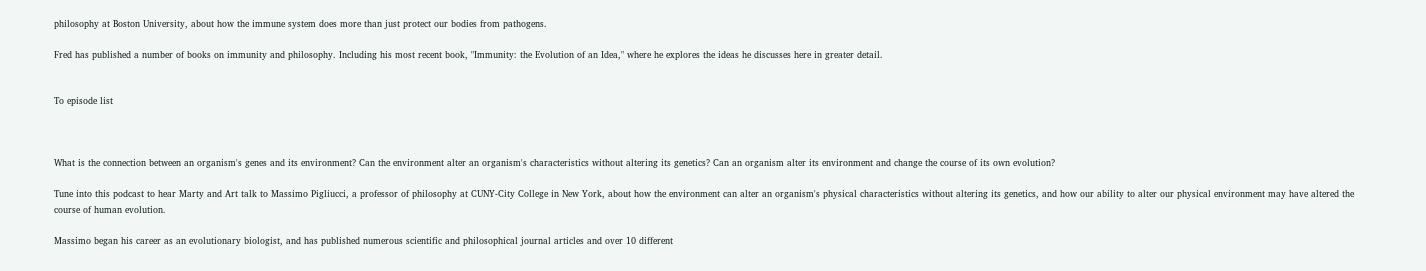philosophy at Boston University, about how the immune system does more than just protect our bodies from pathogens.

Fred has published a number of books on immunity and philosophy. Including his most recent book, "Immunity: the Evolution of an Idea," where he explores the ideas he discusses here in greater detail.


To episode list



What is the connection between an organism's genes and its environment? Can the environment alter an organism's characteristics without altering its genetics? Can an organism alter its environment and change the course of its own evolution?

Tune into this podcast to hear Marty and Art talk to Massimo Pigliucci, a professor of philosophy at CUNY-City College in New York, about how the environment can alter an organism's physical characteristics without altering its genetics, and how our ability to alter our physical environment may have altered the course of human evolution.

Massimo began his career as an evolutionary biologist, and has published numerous scientific and philosophical journal articles and over 10 different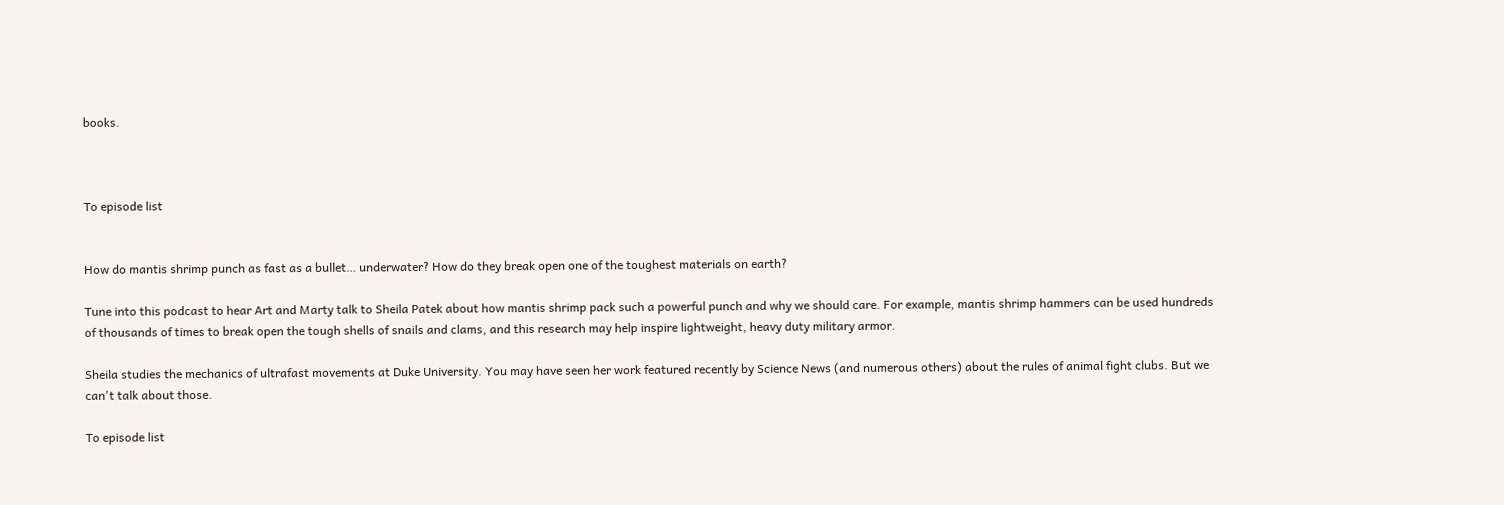books.



To episode list


How do mantis shrimp punch as fast as a bullet… underwater? How do they break open one of the toughest materials on earth?

Tune into this podcast to hear Art and Marty talk to Sheila Patek about how mantis shrimp pack such a powerful punch and why we should care. For example, mantis shrimp hammers can be used hundreds of thousands of times to break open the tough shells of snails and clams, and this research may help inspire lightweight, heavy duty military armor.

Sheila studies the mechanics of ultrafast movements at Duke University. You may have seen her work featured recently by Science News (and numerous others) about the rules of animal fight clubs. But we can't talk about those.

To episode list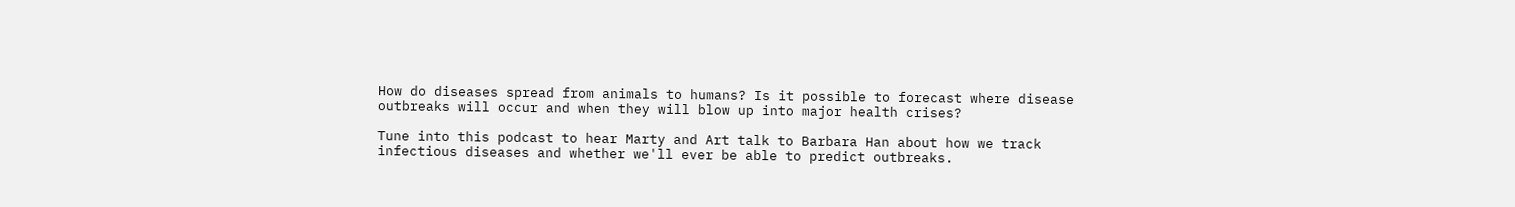How do diseases spread from animals to humans? Is it possible to forecast where disease outbreaks will occur and when they will blow up into major health crises?

Tune into this podcast to hear Marty and Art talk to Barbara Han about how we track infectious diseases and whether we'll ever be able to predict outbreaks.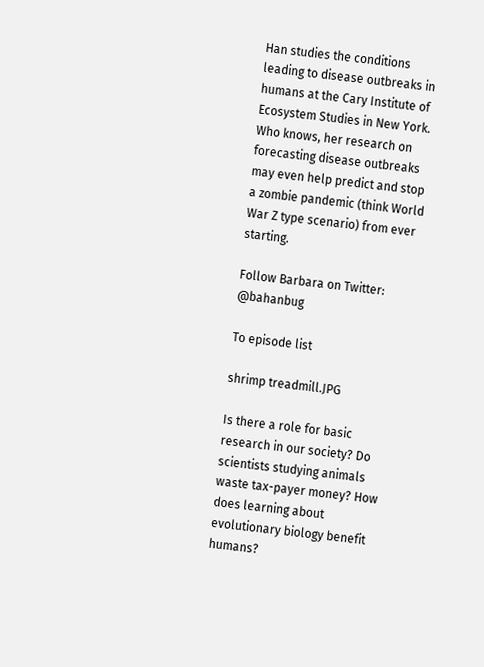Han studies the conditions leading to disease outbreaks in humans at the Cary Institute of Ecosystem Studies in New York. Who knows, her research on forecasting disease outbreaks may even help predict and stop a zombie pandemic (think World War Z type scenario) from ever starting.

Follow Barbara on Twitter: @bahanbug

To episode list

shrimp treadmill.JPG

Is there a role for basic research in our society? Do scientists studying animals waste tax-payer money? How does learning about evolutionary biology benefit humans?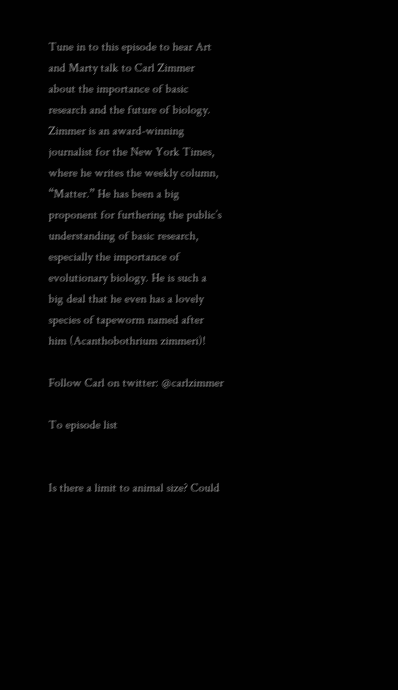Tune in to this episode to hear Art and Marty talk to Carl Zimmer about the importance of basic research and the future of biology. Zimmer is an award-winning journalist for the New York Times, where he writes the weekly column, “Matter.” He has been a big proponent for furthering the public’s understanding of basic research, especially the importance of evolutionary biology. He is such a big deal that he even has a lovely species of tapeworm named after him (Acanthobothrium zimmeri)!

Follow Carl on twitter: @carlzimmer

To episode list


Is there a limit to animal size? Could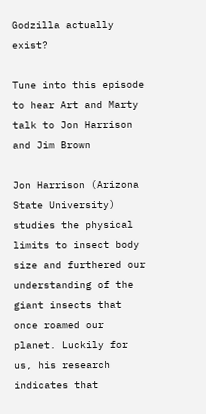Godzilla actually exist?

Tune into this episode to hear Art and Marty talk to Jon Harrison and Jim Brown

Jon Harrison (Arizona State University) studies the physical limits to insect body size and furthered our understanding of the giant insects that once roamed our planet. Luckily for us, his research indicates that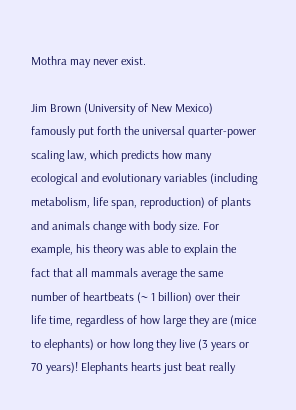Mothra may never exist.

Jim Brown (University of New Mexico) famously put forth the universal quarter-power scaling law, which predicts how many ecological and evolutionary variables (including metabolism, life span, reproduction) of plants and animals change with body size. For example, his theory was able to explain the fact that all mammals average the same number of heartbeats (~ 1 billion) over their life time, regardless of how large they are (mice to elephants) or how long they live (3 years or 70 years)! Elephants hearts just beat really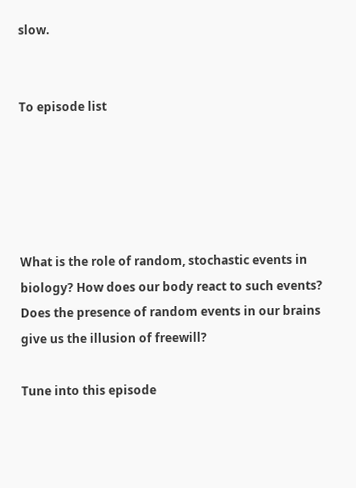slow.


To episode list





What is the role of random, stochastic events in biology? How does our body react to such events? Does the presence of random events in our brains give us the illusion of freewill?

Tune into this episode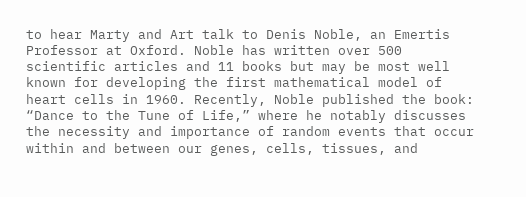to hear Marty and Art talk to Denis Noble, an Emertis Professor at Oxford. Noble has written over 500 scientific articles and 11 books but may be most well known for developing the first mathematical model of heart cells in 1960. Recently, Noble published the book: “Dance to the Tune of Life,” where he notably discusses the necessity and importance of random events that occur within and between our genes, cells, tissues, and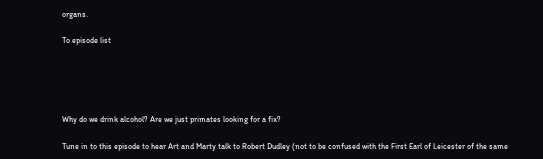organs.

To episode list





Why do we drink alcohol? Are we just primates looking for a fix?

Tune in to this episode to hear Art and Marty talk to Robert Dudley (not to be confused with the First Earl of Leicester of the same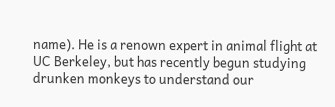name). He is a renown expert in animal flight at UC Berkeley, but has recently begun studying drunken monkeys to understand our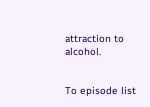attraction to alcohol.


To episode list